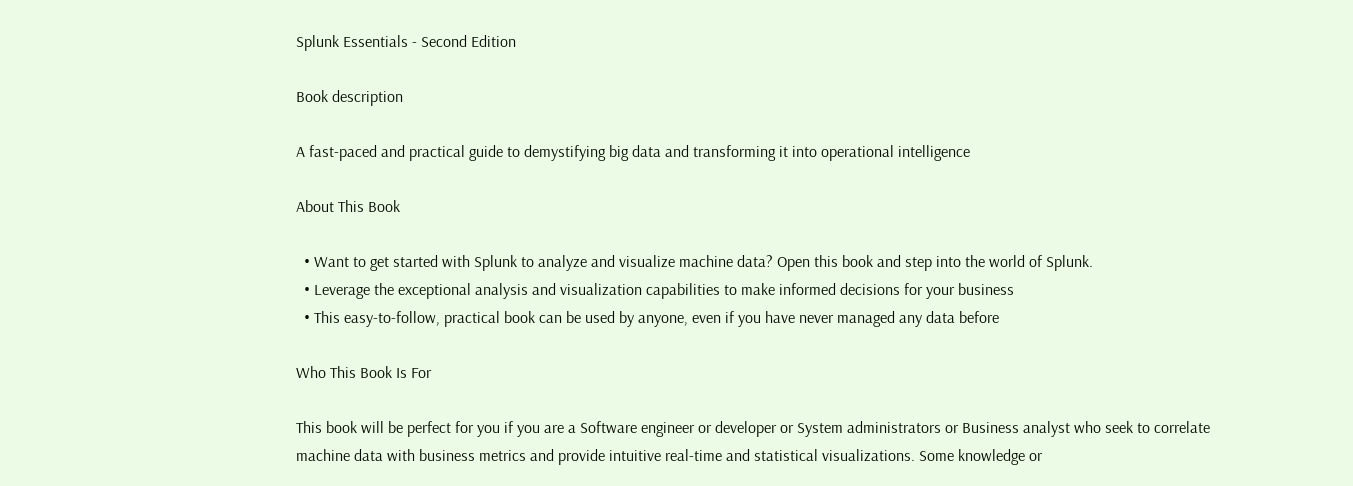Splunk Essentials - Second Edition

Book description

A fast-paced and practical guide to demystifying big data and transforming it into operational intelligence

About This Book

  • Want to get started with Splunk to analyze and visualize machine data? Open this book and step into the world of Splunk.
  • Leverage the exceptional analysis and visualization capabilities to make informed decisions for your business
  • This easy-to-follow, practical book can be used by anyone, even if you have never managed any data before

Who This Book Is For

This book will be perfect for you if you are a Software engineer or developer or System administrators or Business analyst who seek to correlate machine data with business metrics and provide intuitive real-time and statistical visualizations. Some knowledge or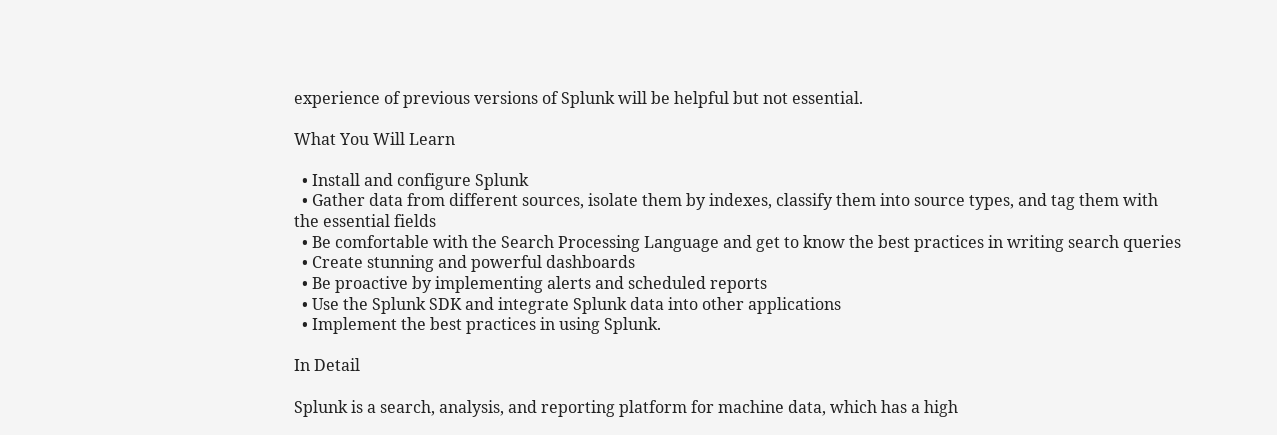experience of previous versions of Splunk will be helpful but not essential.

What You Will Learn

  • Install and configure Splunk
  • Gather data from different sources, isolate them by indexes, classify them into source types, and tag them with the essential fields
  • Be comfortable with the Search Processing Language and get to know the best practices in writing search queries
  • Create stunning and powerful dashboards
  • Be proactive by implementing alerts and scheduled reports
  • Use the Splunk SDK and integrate Splunk data into other applications
  • Implement the best practices in using Splunk.

In Detail

Splunk is a search, analysis, and reporting platform for machine data, which has a high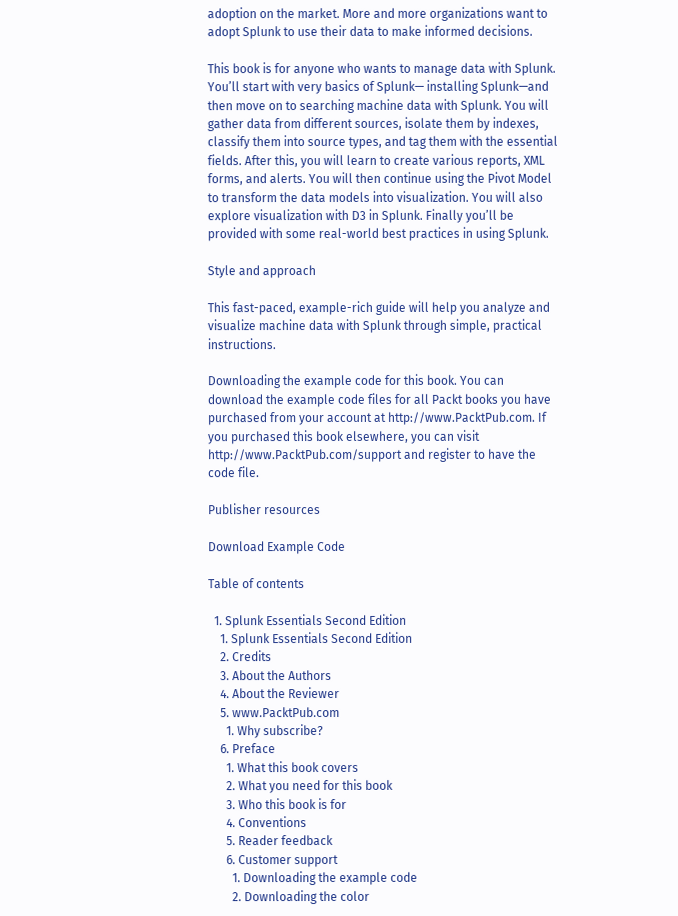adoption on the market. More and more organizations want to adopt Splunk to use their data to make informed decisions.

This book is for anyone who wants to manage data with Splunk. You’ll start with very basics of Splunk— installing Splunk—and then move on to searching machine data with Splunk. You will gather data from different sources, isolate them by indexes, classify them into source types, and tag them with the essential fields. After this, you will learn to create various reports, XML forms, and alerts. You will then continue using the Pivot Model to transform the data models into visualization. You will also explore visualization with D3 in Splunk. Finally you’ll be provided with some real-world best practices in using Splunk.

Style and approach

This fast-paced, example-rich guide will help you analyze and visualize machine data with Splunk through simple, practical instructions.

Downloading the example code for this book. You can download the example code files for all Packt books you have purchased from your account at http://www.PacktPub.com. If you purchased this book elsewhere, you can visit http://www.PacktPub.com/support and register to have the code file.

Publisher resources

Download Example Code

Table of contents

  1. Splunk Essentials Second Edition
    1. Splunk Essentials Second Edition
    2. Credits
    3. About the Authors
    4. About the Reviewer
    5. www.PacktPub.com
      1. Why subscribe?
    6. Preface
      1. What this book covers
      2. What you need for this book
      3. Who this book is for
      4. Conventions
      5. Reader feedback
      6. Customer support
        1. Downloading the example code
        2. Downloading the color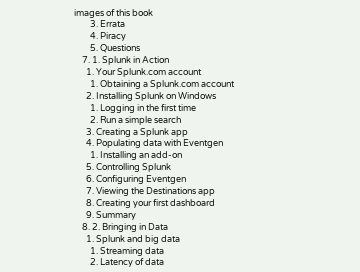images of this book
        3. Errata
        4. Piracy
        5. Questions
    7. 1. Splunk in Action
      1. Your Splunk.com account
        1. Obtaining a Splunk.com account
      2. Installing Splunk on Windows
        1. Logging in the first time
        2. Run a simple search
      3. Creating a Splunk app
      4. Populating data with Eventgen
        1. Installing an add-on
      5. Controlling Splunk
      6. Configuring Eventgen
      7. Viewing the Destinations app
      8. Creating your first dashboard
      9. Summary
    8. 2. Bringing in Data
      1. Splunk and big data
        1. Streaming data
        2. Latency of data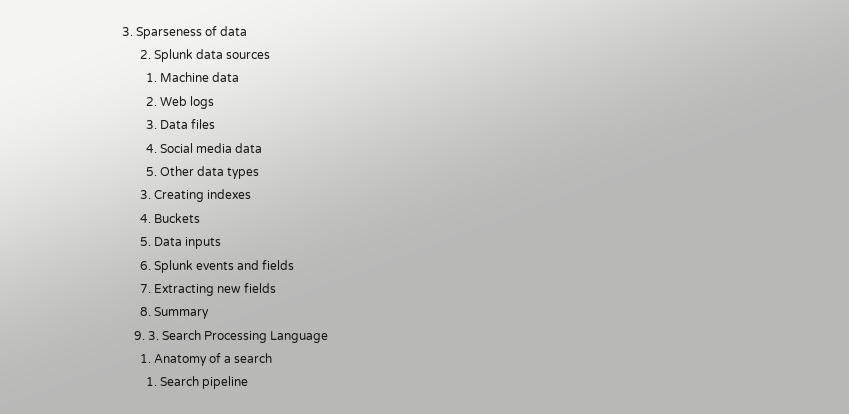3. Sparseness of data
      2. Splunk data sources
        1. Machine data
        2. Web logs
        3. Data files
        4. Social media data
        5. Other data types
      3. Creating indexes
      4. Buckets
      5. Data inputs
      6. Splunk events and fields
      7. Extracting new fields
      8. Summary
    9. 3. Search Processing Language
      1. Anatomy of a search
        1. Search pipeline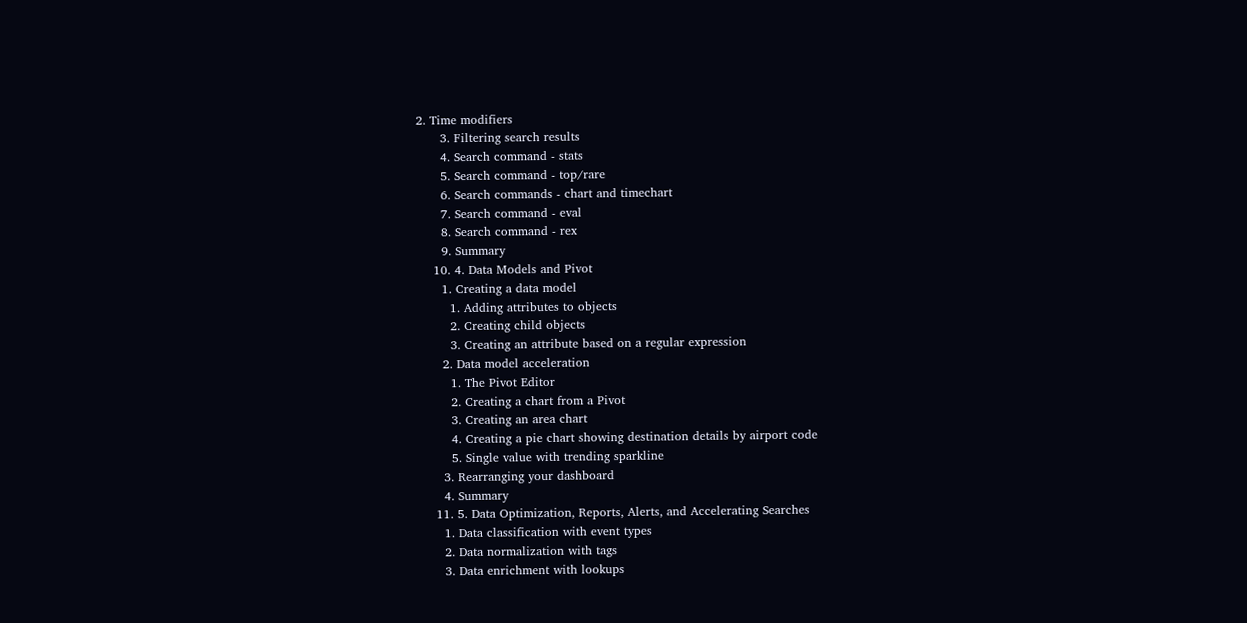2. Time modifiers
      3. Filtering search results
      4. Search command - stats
      5. Search command - top/rare
      6. Search commands - chart and timechart
      7. Search command - eval
      8. Search command - rex
      9. Summary
    10. 4. Data Models and Pivot
      1. Creating a data model
        1. Adding attributes to objects
        2. Creating child objects
        3. Creating an attribute based on a regular expression
      2. Data model acceleration
        1. The Pivot Editor
        2. Creating a chart from a Pivot
        3. Creating an area chart
        4. Creating a pie chart showing destination details by airport code
        5. Single value with trending sparkline
      3. Rearranging your dashboard
      4. Summary
    11. 5. Data Optimization, Reports, Alerts, and Accelerating Searches
      1. Data classification with event types
      2. Data normalization with tags
      3. Data enrichment with lookups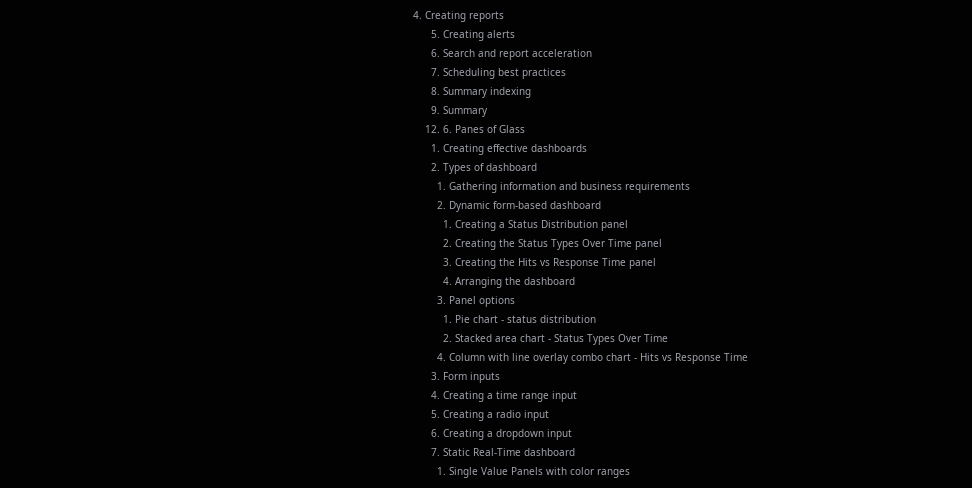4. Creating reports
      5. Creating alerts
      6. Search and report acceleration
      7. Scheduling best practices
      8. Summary indexing
      9. Summary
    12. 6. Panes of Glass
      1. Creating effective dashboards
      2. Types of dashboard
        1. Gathering information and business requirements
        2. Dynamic form-based dashboard
          1. Creating a Status Distribution panel
          2. Creating the Status Types Over Time panel
          3. Creating the Hits vs Response Time panel
          4. Arranging the dashboard
        3. Panel options
          1. Pie chart - status distribution
          2. Stacked area chart - Status Types Over Time
        4. Column with line overlay combo chart - Hits vs Response Time
      3. Form inputs
      4. Creating a time range input
      5. Creating a radio input
      6. Creating a dropdown input
      7. Static Real-Time dashboard
        1. Single Value Panels with color ranges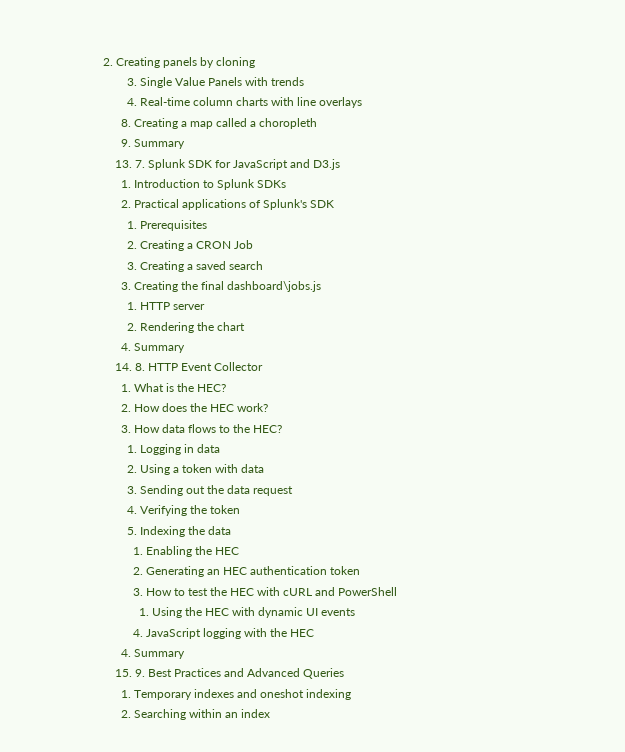2. Creating panels by cloning
        3. Single Value Panels with trends
        4. Real-time column charts with line overlays
      8. Creating a map called a choropleth
      9. Summary
    13. 7. Splunk SDK for JavaScript and D3.js
      1. Introduction to Splunk SDKs
      2. Practical applications of Splunk's SDK
        1. Prerequisites
        2. Creating a CRON Job
        3. Creating a saved search
      3. Creating the final dashboard\jobs.js
        1. HTTP server
        2. Rendering the chart
      4. Summary
    14. 8. HTTP Event Collector
      1. What is the HEC?
      2. How does the HEC work?
      3. How data flows to the HEC?
        1. Logging in data
        2. Using a token with data
        3. Sending out the data request
        4. Verifying the token
        5. Indexing the data
          1. Enabling the HEC
          2. Generating an HEC authentication token
          3. How to test the HEC with cURL and PowerShell
            1. Using the HEC with dynamic UI events
          4. JavaScript logging with the HEC
      4. Summary
    15. 9. Best Practices and Advanced Queries
      1. Temporary indexes and oneshot indexing
      2. Searching within an index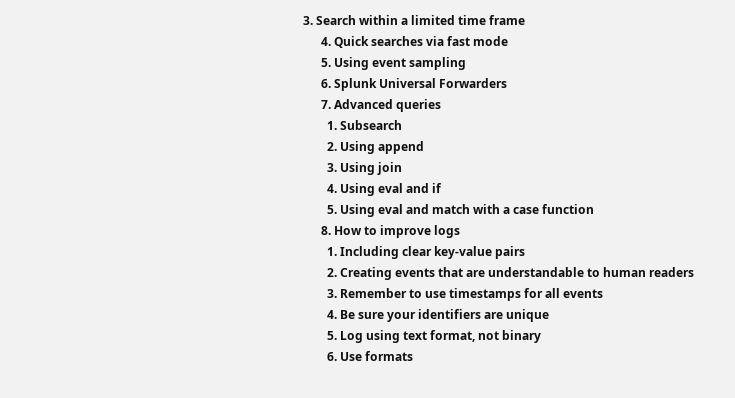3. Search within a limited time frame
      4. Quick searches via fast mode
      5. Using event sampling
      6. Splunk Universal Forwarders
      7. Advanced queries
        1. Subsearch
        2. Using append
        3. Using join
        4. Using eval and if
        5. Using eval and match with a case function
      8. How to improve logs
        1. Including clear key-value pairs
        2. Creating events that are understandable to human readers
        3. Remember to use timestamps for all events
        4. Be sure your identifiers are unique
        5. Log using text format, not binary
        6. Use formats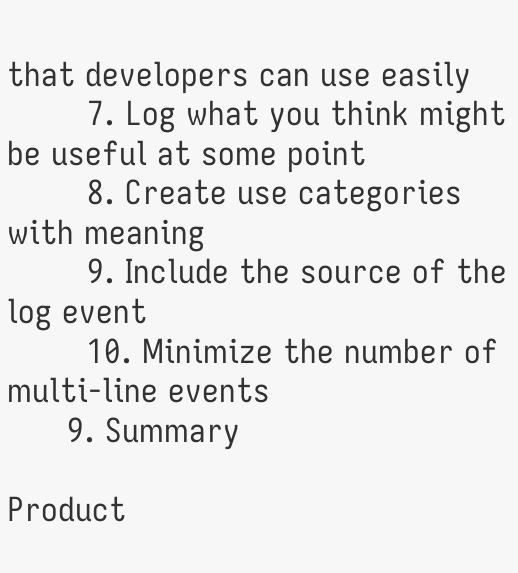that developers can use easily
        7. Log what you think might be useful at some point
        8. Create use categories with meaning
        9. Include the source of the log event
        10. Minimize the number of multi-line events
      9. Summary

Product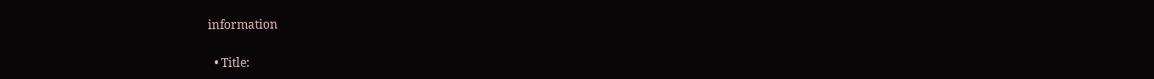information

  • Title: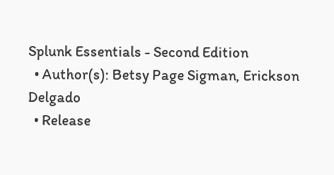Splunk Essentials - Second Edition
  • Author(s): Betsy Page Sigman, Erickson Delgado
  • Release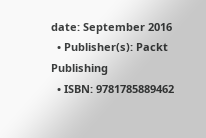date: September 2016
  • Publisher(s): Packt Publishing
  • ISBN: 9781785889462